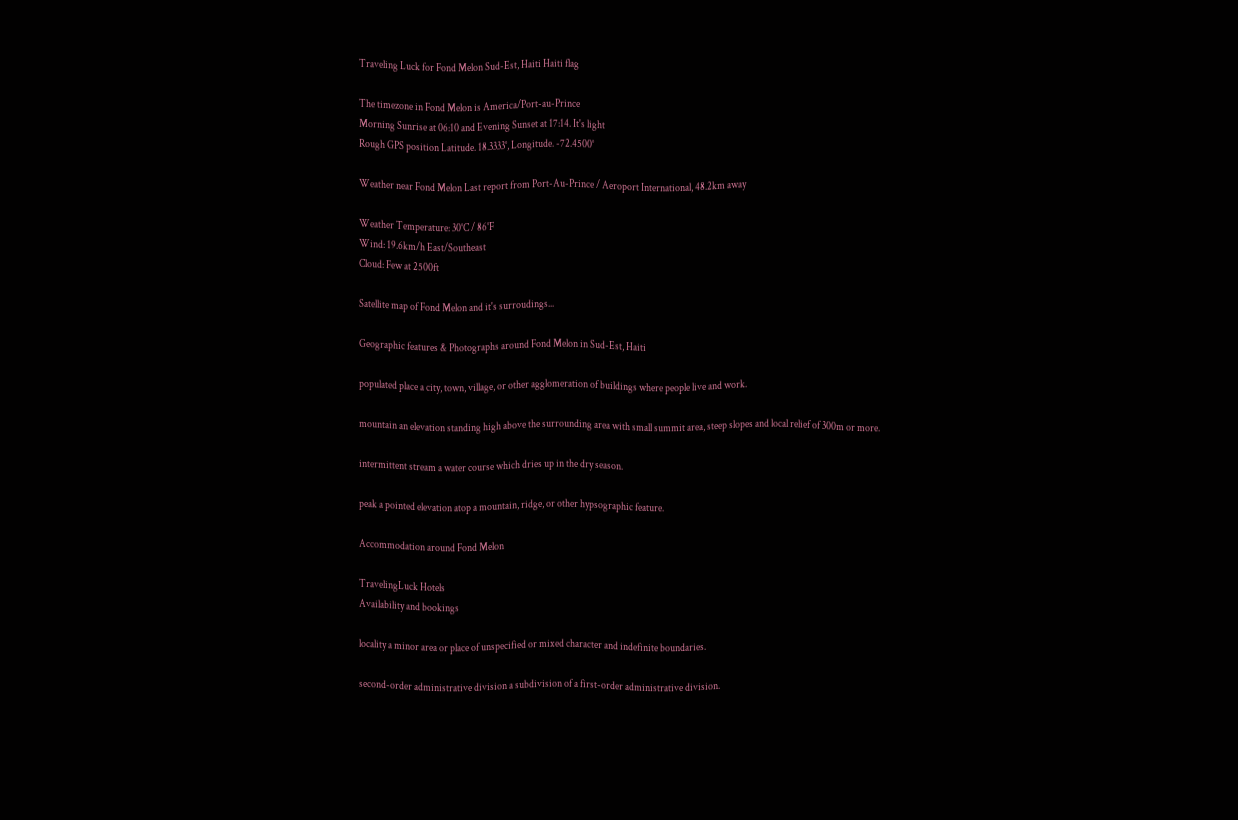Traveling Luck for Fond Melon Sud-Est, Haiti Haiti flag

The timezone in Fond Melon is America/Port-au-Prince
Morning Sunrise at 06:10 and Evening Sunset at 17:14. It's light
Rough GPS position Latitude. 18.3333°, Longitude. -72.4500°

Weather near Fond Melon Last report from Port-Au-Prince / Aeroport International, 48.2km away

Weather Temperature: 30°C / 86°F
Wind: 19.6km/h East/Southeast
Cloud: Few at 2500ft

Satellite map of Fond Melon and it's surroudings...

Geographic features & Photographs around Fond Melon in Sud-Est, Haiti

populated place a city, town, village, or other agglomeration of buildings where people live and work.

mountain an elevation standing high above the surrounding area with small summit area, steep slopes and local relief of 300m or more.

intermittent stream a water course which dries up in the dry season.

peak a pointed elevation atop a mountain, ridge, or other hypsographic feature.

Accommodation around Fond Melon

TravelingLuck Hotels
Availability and bookings

locality a minor area or place of unspecified or mixed character and indefinite boundaries.

second-order administrative division a subdivision of a first-order administrative division.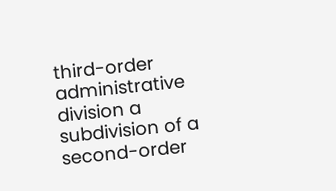third-order administrative division a subdivision of a second-order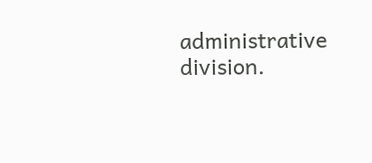administrative division.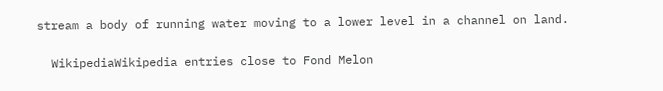stream a body of running water moving to a lower level in a channel on land.

  WikipediaWikipedia entries close to Fond Melon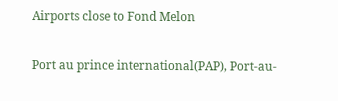Airports close to Fond Melon

Port au prince international(PAP), Port-au-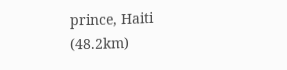prince, Haiti (48.2km)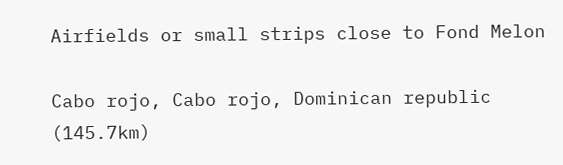Airfields or small strips close to Fond Melon

Cabo rojo, Cabo rojo, Dominican republic (145.7km)